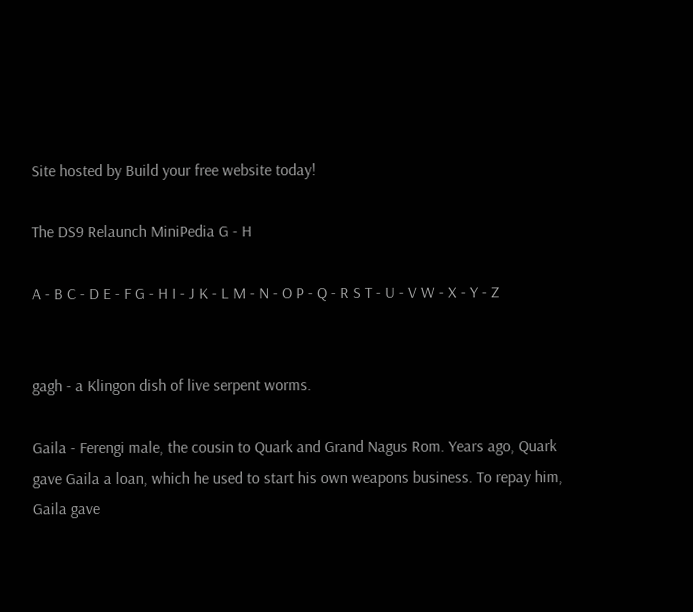Site hosted by Build your free website today!

The DS9 Relaunch MiniPedia G - H

A - B C - D E - F G - H I - J K - L M - N - O P - Q - R S T - U - V W - X - Y - Z


gagh - a Klingon dish of live serpent worms.

Gaila - Ferengi male, the cousin to Quark and Grand Nagus Rom. Years ago, Quark gave Gaila a loan, which he used to start his own weapons business. To repay him, Gaila gave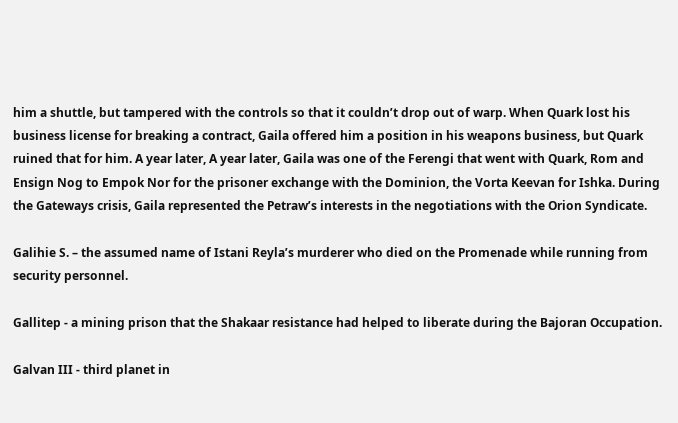him a shuttle, but tampered with the controls so that it couldn’t drop out of warp. When Quark lost his business license for breaking a contract, Gaila offered him a position in his weapons business, but Quark ruined that for him. A year later, A year later, Gaila was one of the Ferengi that went with Quark, Rom and Ensign Nog to Empok Nor for the prisoner exchange with the Dominion, the Vorta Keevan for Ishka. During the Gateways crisis, Gaila represented the Petraw’s interests in the negotiations with the Orion Syndicate.

Galihie S. – the assumed name of Istani Reyla’s murderer who died on the Promenade while running from security personnel.

Gallitep - a mining prison that the Shakaar resistance had helped to liberate during the Bajoran Occupation.

Galvan III - third planet in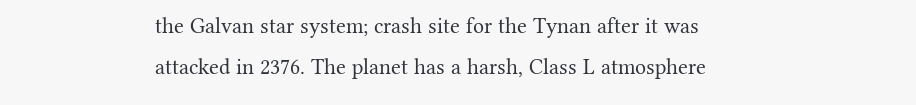the Galvan star system; crash site for the Tynan after it was attacked in 2376. The planet has a harsh, Class L atmosphere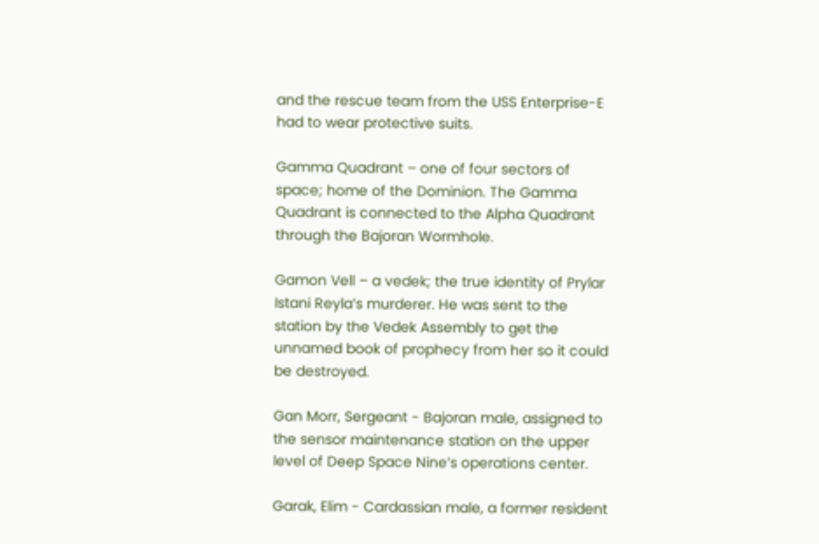and the rescue team from the USS Enterprise-E had to wear protective suits.

Gamma Quadrant – one of four sectors of space; home of the Dominion. The Gamma Quadrant is connected to the Alpha Quadrant through the Bajoran Wormhole.

Gamon Vell – a vedek; the true identity of Prylar Istani Reyla’s murderer. He was sent to the station by the Vedek Assembly to get the unnamed book of prophecy from her so it could be destroyed.

Gan Morr, Sergeant - Bajoran male, assigned to the sensor maintenance station on the upper level of Deep Space Nine’s operations center.

Garak, Elim - Cardassian male, a former resident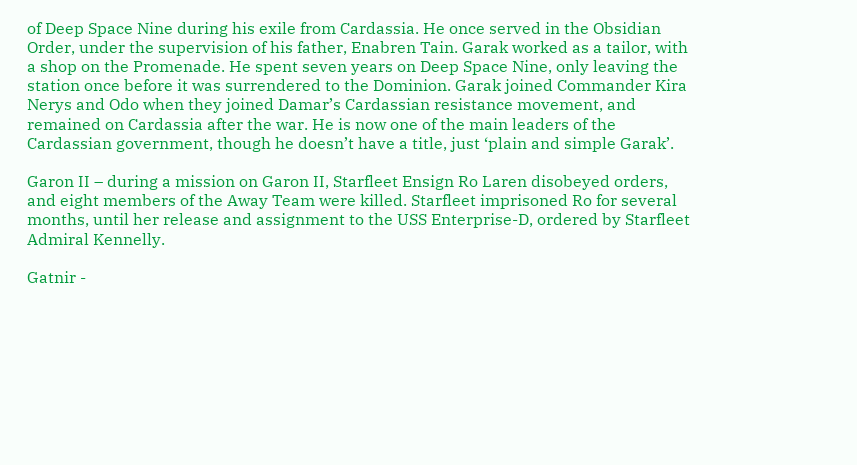of Deep Space Nine during his exile from Cardassia. He once served in the Obsidian Order, under the supervision of his father, Enabren Tain. Garak worked as a tailor, with a shop on the Promenade. He spent seven years on Deep Space Nine, only leaving the station once before it was surrendered to the Dominion. Garak joined Commander Kira Nerys and Odo when they joined Damar’s Cardassian resistance movement, and remained on Cardassia after the war. He is now one of the main leaders of the Cardassian government, though he doesn’t have a title, just ‘plain and simple Garak’.

Garon II – during a mission on Garon II, Starfleet Ensign Ro Laren disobeyed orders, and eight members of the Away Team were killed. Starfleet imprisoned Ro for several months, until her release and assignment to the USS Enterprise-D, ordered by Starfleet Admiral Kennelly.

Gatnir -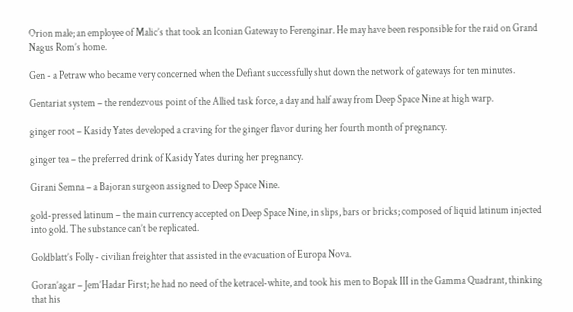Orion male; an employee of Malic’s that took an Iconian Gateway to Ferenginar. He may have been responsible for the raid on Grand Nagus Rom’s home.

Gen - a Petraw who became very concerned when the Defiant successfully shut down the network of gateways for ten minutes.

Gentariat system – the rendezvous point of the Allied task force, a day and half away from Deep Space Nine at high warp.

ginger root – Kasidy Yates developed a craving for the ginger flavor during her fourth month of pregnancy.

ginger tea – the preferred drink of Kasidy Yates during her pregnancy.

Girani Semna – a Bajoran surgeon assigned to Deep Space Nine.

gold-pressed latinum – the main currency accepted on Deep Space Nine, in slips, bars or bricks; composed of liquid latinum injected into gold. The substance can’t be replicated.

Goldblatt’s Folly - civilian freighter that assisted in the evacuation of Europa Nova.

Goran’agar – Jem’Hadar First; he had no need of the ketracel-white, and took his men to Bopak III in the Gamma Quadrant, thinking that his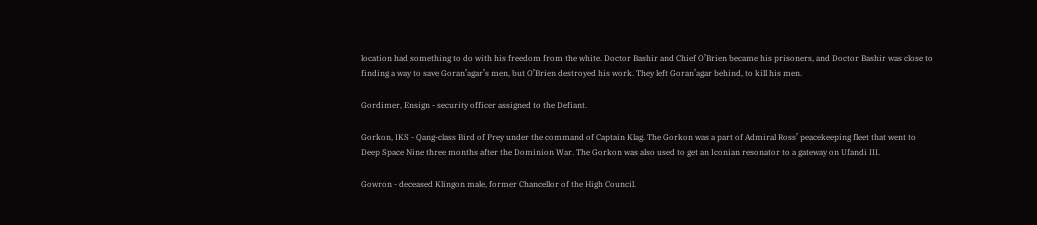location had something to do with his freedom from the white. Doctor Bashir and Chief O’Brien became his prisoners, and Doctor Bashir was close to finding a way to save Goran’agar’s men, but O’Brien destroyed his work. They left Goran’agar behind, to kill his men.

Gordimer, Ensign - security officer assigned to the Defiant.

Gorkon, IKS - Qang-class Bird of Prey under the command of Captain Klag. The Gorkon was a part of Admiral Ross’ peacekeeping fleet that went to Deep Space Nine three months after the Dominion War. The Gorkon was also used to get an Iconian resonator to a gateway on Ufandi III.

Gowron - deceased Klingon male, former Chancellor of the High Council.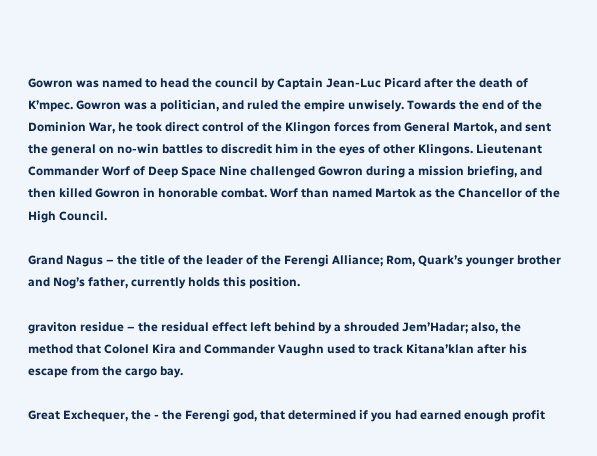Gowron was named to head the council by Captain Jean-Luc Picard after the death of K’mpec. Gowron was a politician, and ruled the empire unwisely. Towards the end of the Dominion War, he took direct control of the Klingon forces from General Martok, and sent the general on no-win battles to discredit him in the eyes of other Klingons. Lieutenant Commander Worf of Deep Space Nine challenged Gowron during a mission briefing, and then killed Gowron in honorable combat. Worf than named Martok as the Chancellor of the High Council.

Grand Nagus – the title of the leader of the Ferengi Alliance; Rom, Quark’s younger brother and Nog’s father, currently holds this position.

graviton residue – the residual effect left behind by a shrouded Jem’Hadar; also, the method that Colonel Kira and Commander Vaughn used to track Kitana’klan after his escape from the cargo bay.

Great Exchequer, the - the Ferengi god, that determined if you had earned enough profit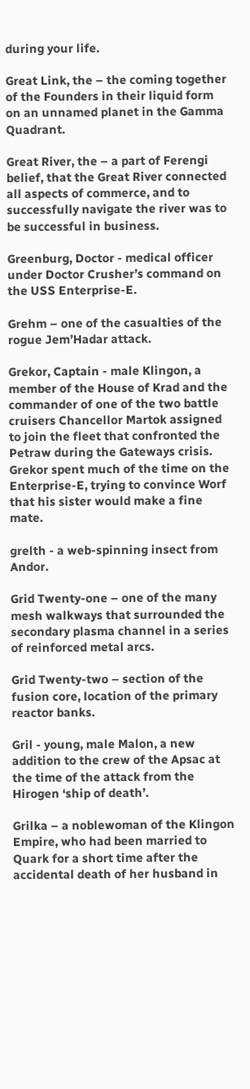during your life.

Great Link, the – the coming together of the Founders in their liquid form on an unnamed planet in the Gamma Quadrant.

Great River, the – a part of Ferengi belief, that the Great River connected all aspects of commerce, and to successfully navigate the river was to be successful in business.

Greenburg, Doctor - medical officer under Doctor Crusher’s command on the USS Enterprise-E.

Grehm – one of the casualties of the rogue Jem’Hadar attack.

Grekor, Captain - male Klingon, a member of the House of Krad and the commander of one of the two battle cruisers Chancellor Martok assigned to join the fleet that confronted the Petraw during the Gateways crisis. Grekor spent much of the time on the Enterprise-E, trying to convince Worf that his sister would make a fine mate.

grelth - a web-spinning insect from Andor.

Grid Twenty-one – one of the many mesh walkways that surrounded the secondary plasma channel in a series of reinforced metal arcs.

Grid Twenty-two – section of the fusion core, location of the primary reactor banks.

Gril - young, male Malon, a new addition to the crew of the Apsac at the time of the attack from the Hirogen ‘ship of death’.

Grilka – a noblewoman of the Klingon Empire, who had been married to Quark for a short time after the accidental death of her husband in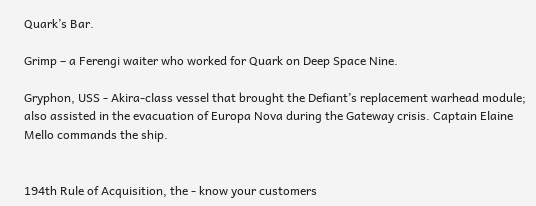Quark’s Bar.

Grimp – a Ferengi waiter who worked for Quark on Deep Space Nine.

Gryphon, USS - Akira-class vessel that brought the Defiant’s replacement warhead module; also assisted in the evacuation of Europa Nova during the Gateway crisis. Captain Elaine Mello commands the ship.


194th Rule of Acquisition, the - know your customers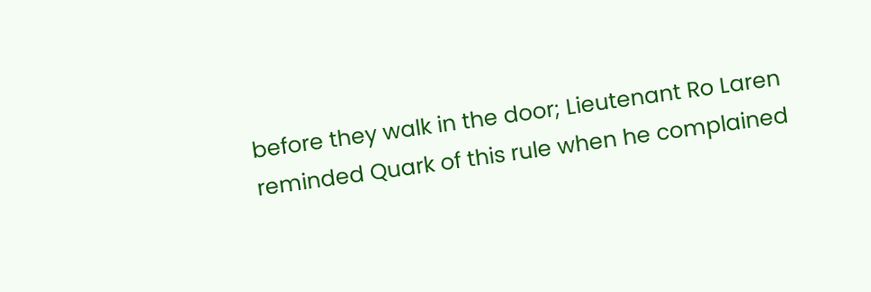before they walk in the door; Lieutenant Ro Laren reminded Quark of this rule when he complained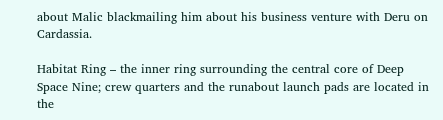about Malic blackmailing him about his business venture with Deru on Cardassia.

Habitat Ring – the inner ring surrounding the central core of Deep Space Nine; crew quarters and the runabout launch pads are located in the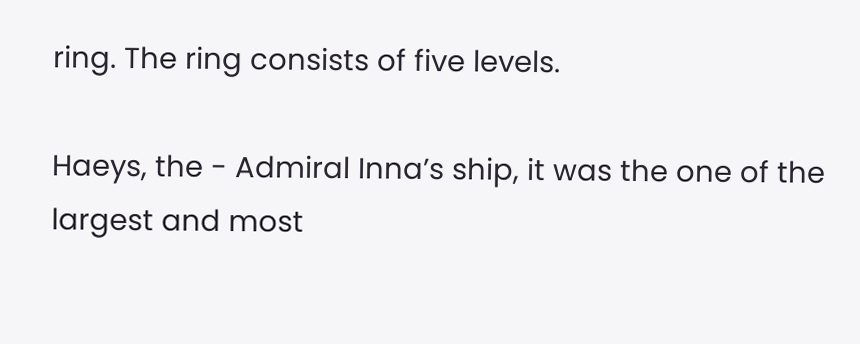ring. The ring consists of five levels.

Haeys, the - Admiral Inna’s ship, it was the one of the largest and most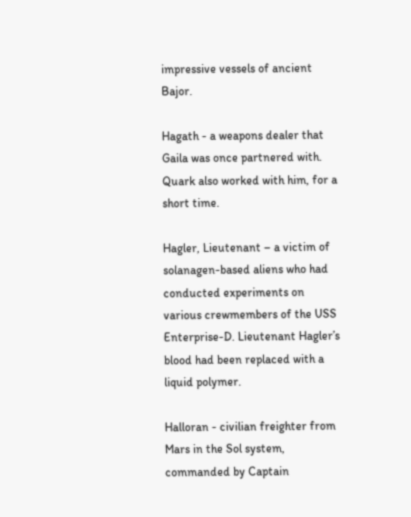impressive vessels of ancient Bajor.

Hagath - a weapons dealer that Gaila was once partnered with. Quark also worked with him, for a short time.

Hagler, Lieutenant – a victim of solanagen-based aliens who had conducted experiments on various crewmembers of the USS Enterprise-D. Lieutenant Hagler’s blood had been replaced with a liquid polymer.

Halloran - civilian freighter from Mars in the Sol system, commanded by Captain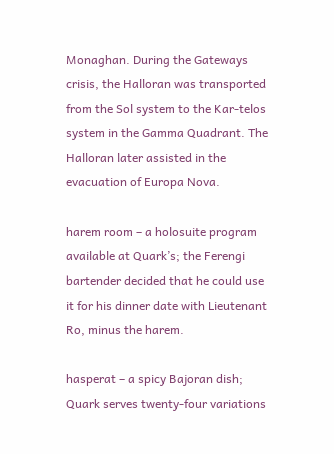Monaghan. During the Gateways crisis, the Halloran was transported from the Sol system to the Kar-telos system in the Gamma Quadrant. The Halloran later assisted in the evacuation of Europa Nova.

harem room – a holosuite program available at Quark’s; the Ferengi bartender decided that he could use it for his dinner date with Lieutenant Ro, minus the harem.

hasperat – a spicy Bajoran dish; Quark serves twenty-four variations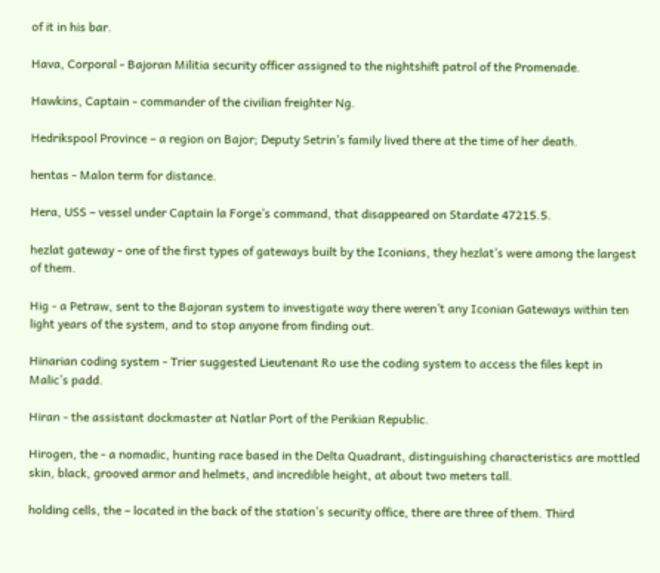of it in his bar.

Hava, Corporal - Bajoran Militia security officer assigned to the nightshift patrol of the Promenade.

Hawkins, Captain - commander of the civilian freighter Ng.

Hedrikspool Province – a region on Bajor; Deputy Setrin’s family lived there at the time of her death.

hentas - Malon term for distance.

Hera, USS – vessel under Captain la Forge’s command, that disappeared on Stardate 47215.5.

hezlat gateway - one of the first types of gateways built by the Iconians, they hezlat’s were among the largest of them.

Hig - a Petraw, sent to the Bajoran system to investigate way there weren’t any Iconian Gateways within ten light years of the system, and to stop anyone from finding out.

Hinarian coding system - Trier suggested Lieutenant Ro use the coding system to access the files kept in Malic’s padd.

Hiran - the assistant dockmaster at Natlar Port of the Perikian Republic.

Hirogen, the - a nomadic, hunting race based in the Delta Quadrant, distinguishing characteristics are mottled skin, black, grooved armor and helmets, and incredible height, at about two meters tall.

holding cells, the – located in the back of the station’s security office, there are three of them. Third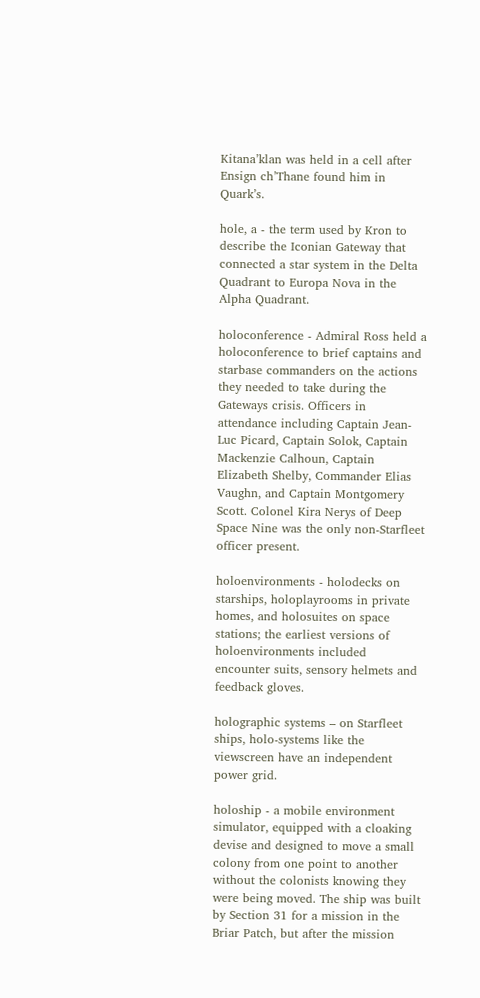Kitana’klan was held in a cell after Ensign ch’Thane found him in Quark’s.

hole, a - the term used by Kron to describe the Iconian Gateway that connected a star system in the Delta Quadrant to Europa Nova in the Alpha Quadrant.

holoconference - Admiral Ross held a holoconference to brief captains and starbase commanders on the actions they needed to take during the Gateways crisis. Officers in attendance including Captain Jean-Luc Picard, Captain Solok, Captain Mackenzie Calhoun, Captain Elizabeth Shelby, Commander Elias Vaughn, and Captain Montgomery Scott. Colonel Kira Nerys of Deep Space Nine was the only non-Starfleet officer present.

holoenvironments - holodecks on starships, holoplayrooms in private homes, and holosuites on space stations; the earliest versions of holoenvironments included encounter suits, sensory helmets and feedback gloves.

holographic systems – on Starfleet ships, holo-systems like the viewscreen have an independent power grid.

holoship - a mobile environment simulator, equipped with a cloaking devise and designed to move a small colony from one point to another without the colonists knowing they were being moved. The ship was built by Section 31 for a mission in the Briar Patch, but after the mission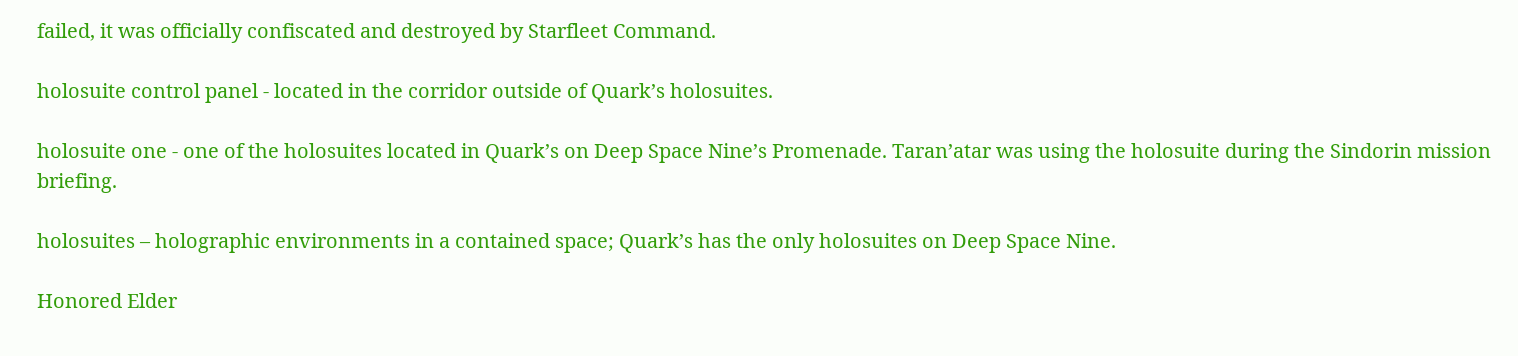failed, it was officially confiscated and destroyed by Starfleet Command.

holosuite control panel - located in the corridor outside of Quark’s holosuites.

holosuite one - one of the holosuites located in Quark’s on Deep Space Nine’s Promenade. Taran’atar was using the holosuite during the Sindorin mission briefing.

holosuites – holographic environments in a contained space; Quark’s has the only holosuites on Deep Space Nine.

Honored Elder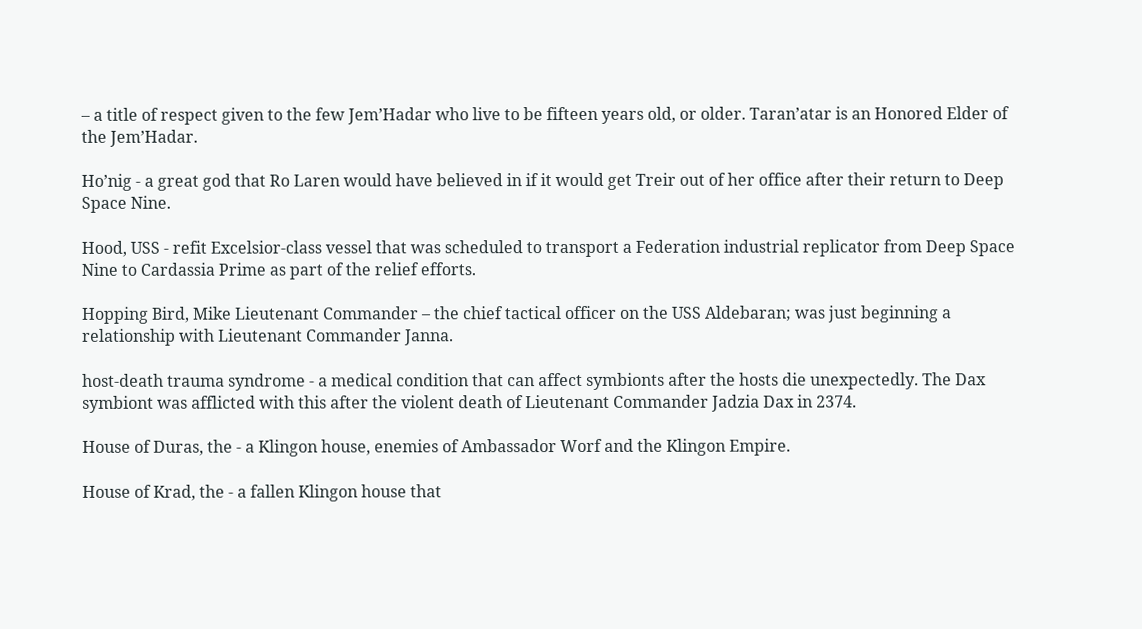– a title of respect given to the few Jem’Hadar who live to be fifteen years old, or older. Taran’atar is an Honored Elder of the Jem’Hadar.

Ho’nig - a great god that Ro Laren would have believed in if it would get Treir out of her office after their return to Deep Space Nine.

Hood, USS - refit Excelsior-class vessel that was scheduled to transport a Federation industrial replicator from Deep Space Nine to Cardassia Prime as part of the relief efforts.

Hopping Bird, Mike Lieutenant Commander – the chief tactical officer on the USS Aldebaran; was just beginning a relationship with Lieutenant Commander Janna.

host-death trauma syndrome - a medical condition that can affect symbionts after the hosts die unexpectedly. The Dax symbiont was afflicted with this after the violent death of Lieutenant Commander Jadzia Dax in 2374.

House of Duras, the - a Klingon house, enemies of Ambassador Worf and the Klingon Empire.

House of Krad, the - a fallen Klingon house that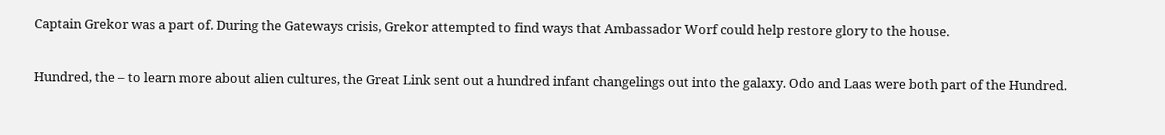Captain Grekor was a part of. During the Gateways crisis, Grekor attempted to find ways that Ambassador Worf could help restore glory to the house.

Hundred, the – to learn more about alien cultures, the Great Link sent out a hundred infant changelings out into the galaxy. Odo and Laas were both part of the Hundred.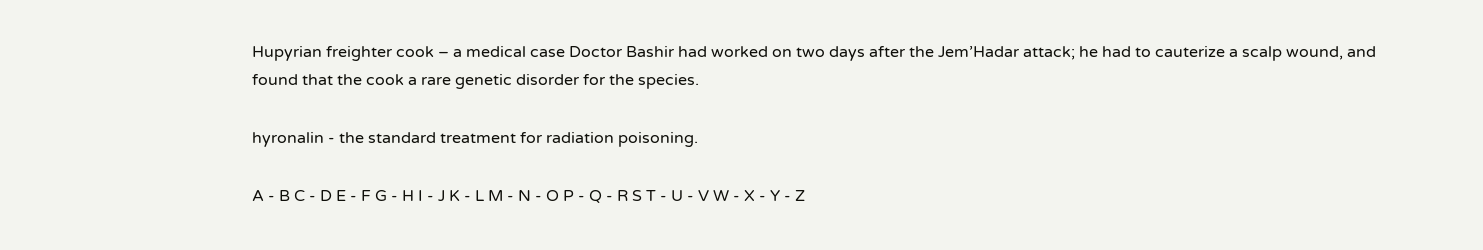Hupyrian freighter cook – a medical case Doctor Bashir had worked on two days after the Jem’Hadar attack; he had to cauterize a scalp wound, and found that the cook a rare genetic disorder for the species.

hyronalin - the standard treatment for radiation poisoning.

A - B C - D E - F G - H I - J K - L M - N - O P - Q - R S T - U - V W - X - Y - Z